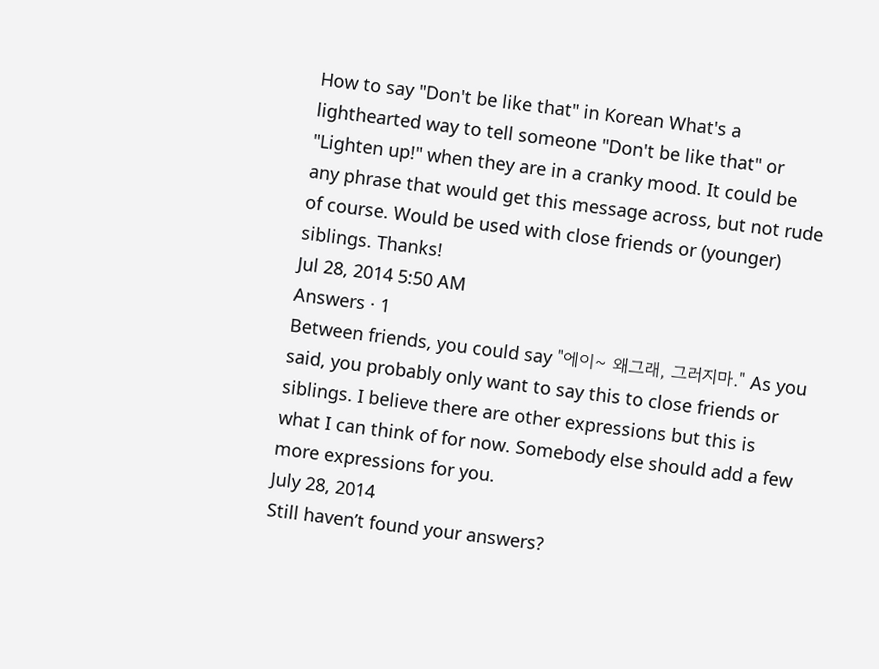How to say "Don't be like that" in Korean What's a lighthearted way to tell someone "Don't be like that" or "Lighten up!" when they are in a cranky mood. It could be any phrase that would get this message across, but not rude of course. Would be used with close friends or (younger) siblings. Thanks!
Jul 28, 2014 5:50 AM
Answers · 1
Between friends, you could say "에이~ 왜그래, 그러지마." As you said, you probably only want to say this to close friends or siblings. I believe there are other expressions but this is what I can think of for now. Somebody else should add a few more expressions for you.
July 28, 2014
Still haven’t found your answers?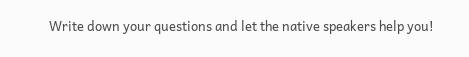Write down your questions and let the native speakers help you!